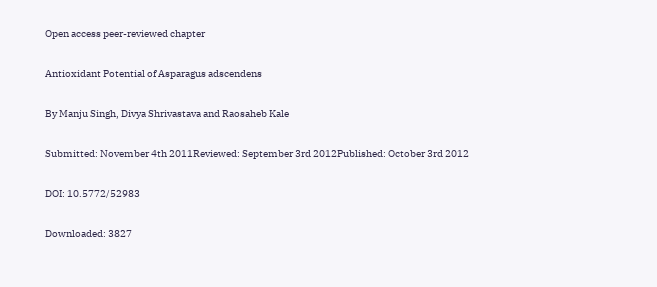Open access peer-reviewed chapter

Antioxidant Potential of Asparagus adscendens

By Manju Singh, Divya Shrivastava and Raosaheb Kale

Submitted: November 4th 2011Reviewed: September 3rd 2012Published: October 3rd 2012

DOI: 10.5772/52983

Downloaded: 3827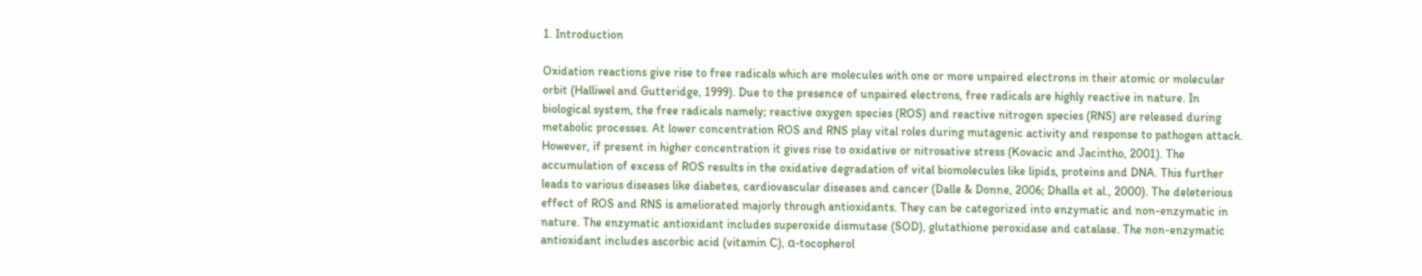1. Introduction

Oxidation reactions give rise to free radicals which are molecules with one or more unpaired electrons in their atomic or molecular orbit (Halliwel and Gutteridge, 1999). Due to the presence of unpaired electrons, free radicals are highly reactive in nature. In biological system, the free radicals namely; reactive oxygen species (ROS) and reactive nitrogen species (RNS) are released during metabolic processes. At lower concentration ROS and RNS play vital roles during mutagenic activity and response to pathogen attack. However, if present in higher concentration it gives rise to oxidative or nitrosative stress (Kovacic and Jacintho, 2001). The accumulation of excess of ROS results in the oxidative degradation of vital biomolecules like lipids, proteins and DNA. This further leads to various diseases like diabetes, cardiovascular diseases and cancer (Dalle & Donne, 2006; Dhalla et al., 2000). The deleterious effect of ROS and RNS is ameliorated majorly through antioxidants. They can be categorized into enzymatic and non-enzymatic in nature. The enzymatic antioxidant includes superoxide dismutase (SOD), glutathione peroxidase and catalase. The non-enzymatic antioxidant includes ascorbic acid (vitamin C), α-tocopherol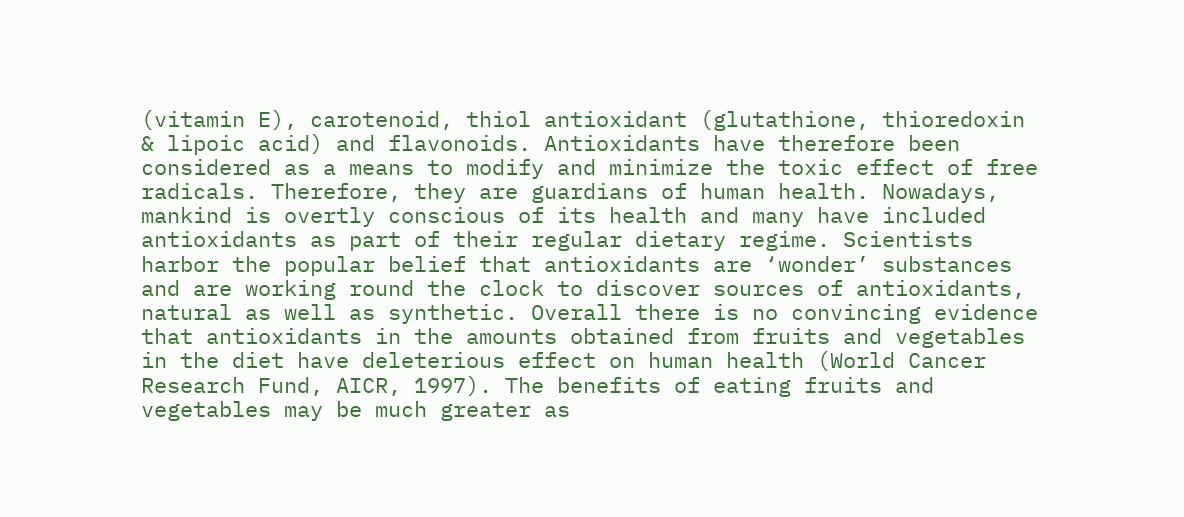(vitamin E), carotenoid, thiol antioxidant (glutathione, thioredoxin & lipoic acid) and flavonoids. Antioxidants have therefore been considered as a means to modify and minimize the toxic effect of free radicals. Therefore, they are guardians of human health. Nowadays, mankind is overtly conscious of its health and many have included antioxidants as part of their regular dietary regime. Scientists harbor the popular belief that antioxidants are ‘wonder’ substances and are working round the clock to discover sources of antioxidants, natural as well as synthetic. Overall there is no convincing evidence that antioxidants in the amounts obtained from fruits and vegetables in the diet have deleterious effect on human health (World Cancer Research Fund, AICR, 1997). The benefits of eating fruits and vegetables may be much greater as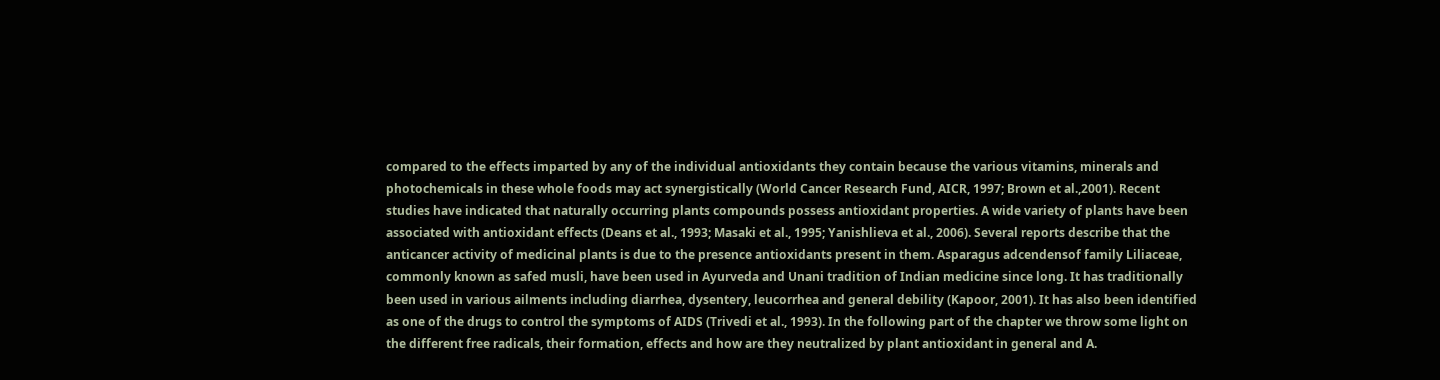compared to the effects imparted by any of the individual antioxidants they contain because the various vitamins, minerals and photochemicals in these whole foods may act synergistically (World Cancer Research Fund, AICR, 1997; Brown et al.,2001). Recent studies have indicated that naturally occurring plants compounds possess antioxidant properties. A wide variety of plants have been associated with antioxidant effects (Deans et al., 1993; Masaki et al., 1995; Yanishlieva et al., 2006). Several reports describe that the anticancer activity of medicinal plants is due to the presence antioxidants present in them. Asparagus adcendensof family Liliaceae, commonly known as safed musli, have been used in Ayurveda and Unani tradition of Indian medicine since long. It has traditionally been used in various ailments including diarrhea, dysentery, leucorrhea and general debility (Kapoor, 2001). It has also been identified as one of the drugs to control the symptoms of AIDS (Trivedi et al., 1993). In the following part of the chapter we throw some light on the different free radicals, their formation, effects and how are they neutralized by plant antioxidant in general and A.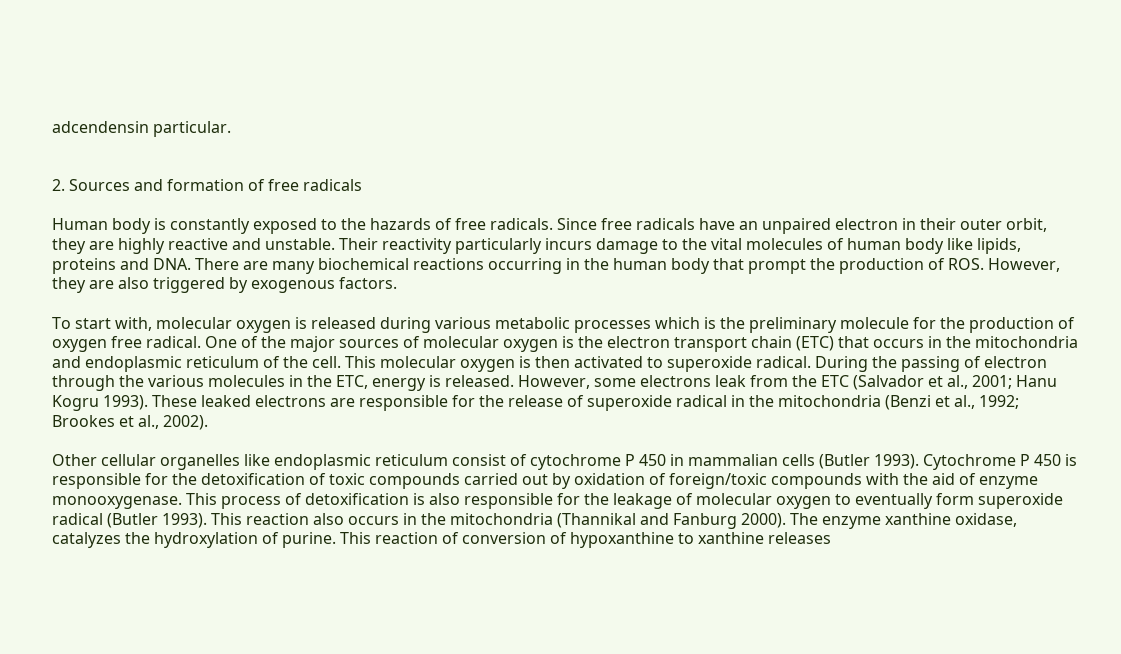adcendensin particular.


2. Sources and formation of free radicals

Human body is constantly exposed to the hazards of free radicals. Since free radicals have an unpaired electron in their outer orbit, they are highly reactive and unstable. Their reactivity particularly incurs damage to the vital molecules of human body like lipids, proteins and DNA. There are many biochemical reactions occurring in the human body that prompt the production of ROS. However, they are also triggered by exogenous factors.

To start with, molecular oxygen is released during various metabolic processes which is the preliminary molecule for the production of oxygen free radical. One of the major sources of molecular oxygen is the electron transport chain (ETC) that occurs in the mitochondria and endoplasmic reticulum of the cell. This molecular oxygen is then activated to superoxide radical. During the passing of electron through the various molecules in the ETC, energy is released. However, some electrons leak from the ETC (Salvador et al., 2001; Hanu Kogru 1993). These leaked electrons are responsible for the release of superoxide radical in the mitochondria (Benzi et al., 1992; Brookes et al., 2002).

Other cellular organelles like endoplasmic reticulum consist of cytochrome P 450 in mammalian cells (Butler 1993). Cytochrome P 450 is responsible for the detoxification of toxic compounds carried out by oxidation of foreign/toxic compounds with the aid of enzyme monooxygenase. This process of detoxification is also responsible for the leakage of molecular oxygen to eventually form superoxide radical (Butler 1993). This reaction also occurs in the mitochondria (Thannikal and Fanburg 2000). The enzyme xanthine oxidase, catalyzes the hydroxylation of purine. This reaction of conversion of hypoxanthine to xanthine releases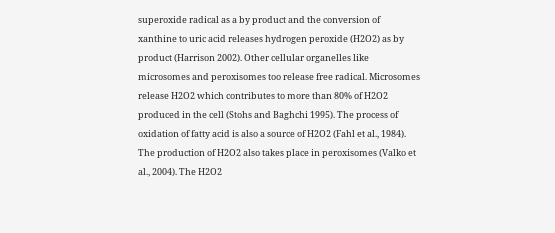superoxide radical as a by product and the conversion of xanthine to uric acid releases hydrogen peroxide (H2O2) as by product (Harrison 2002). Other cellular organelles like microsomes and peroxisomes too release free radical. Microsomes release H2O2 which contributes to more than 80% of H2O2 produced in the cell (Stohs and Baghchi 1995). The process of oxidation of fatty acid is also a source of H2O2 (Fahl et al., 1984). The production of H2O2 also takes place in peroxisomes (Valko et al., 2004). The H2O2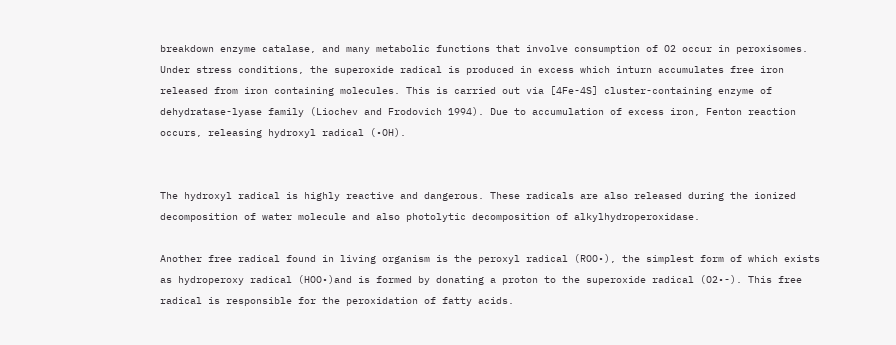breakdown enzyme catalase, and many metabolic functions that involve consumption of O2 occur in peroxisomes. Under stress conditions, the superoxide radical is produced in excess which inturn accumulates free iron released from iron containing molecules. This is carried out via [4Fe-4S] cluster-containing enzyme of dehydratase-lyase family (Liochev and Frodovich 1994). Due to accumulation of excess iron, Fenton reaction occurs, releasing hydroxyl radical (•OH).


The hydroxyl radical is highly reactive and dangerous. These radicals are also released during the ionized decomposition of water molecule and also photolytic decomposition of alkylhydroperoxidase.

Another free radical found in living organism is the peroxyl radical (ROO•), the simplest form of which exists as hydroperoxy radical (HOO•)and is formed by donating a proton to the superoxide radical (O2•-). This free radical is responsible for the peroxidation of fatty acids.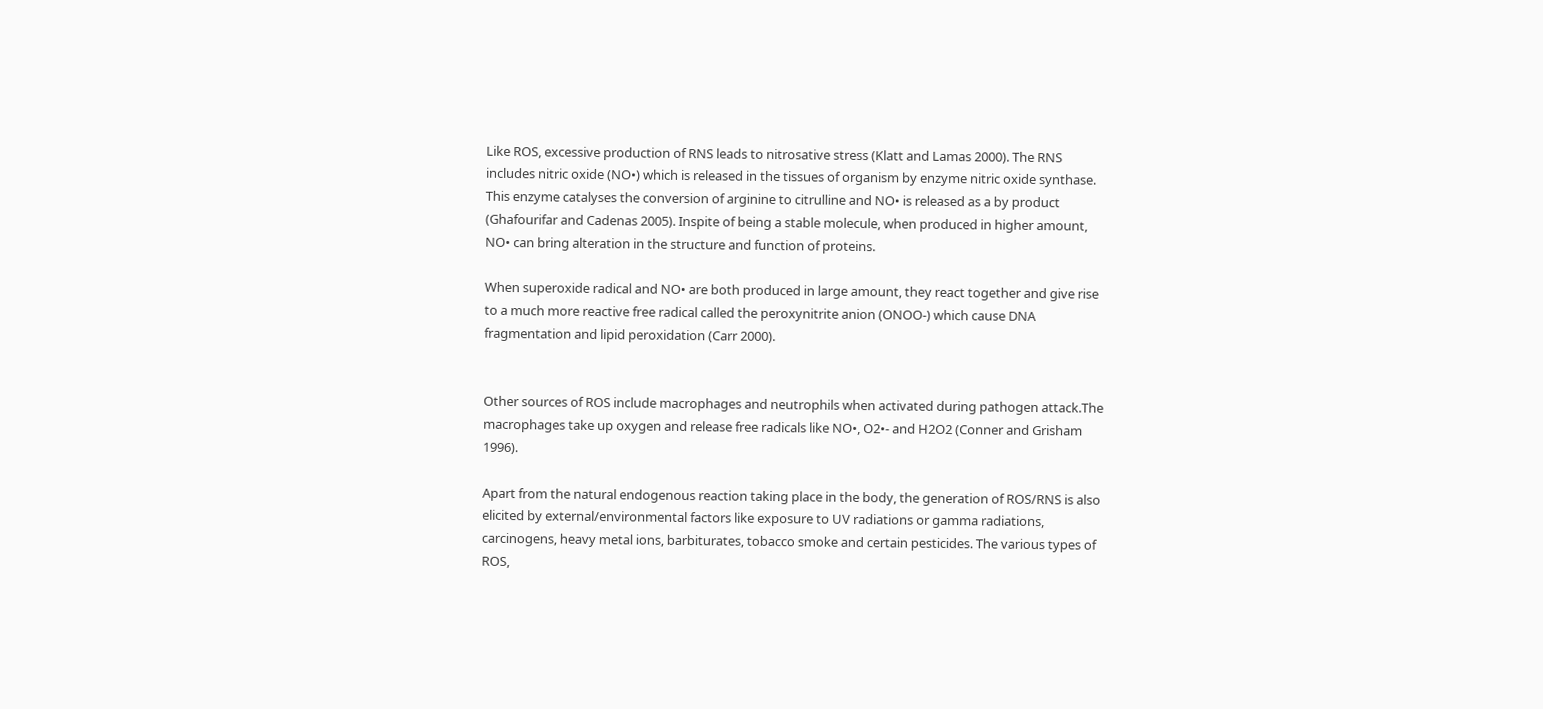Like ROS, excessive production of RNS leads to nitrosative stress (Klatt and Lamas 2000). The RNS includes nitric oxide (NO•) which is released in the tissues of organism by enzyme nitric oxide synthase. This enzyme catalyses the conversion of arginine to citrulline and NO• is released as a by product (Ghafourifar and Cadenas 2005). Inspite of being a stable molecule, when produced in higher amount, NO• can bring alteration in the structure and function of proteins.

When superoxide radical and NO• are both produced in large amount, they react together and give rise to a much more reactive free radical called the peroxynitrite anion (ONOO-) which cause DNA fragmentation and lipid peroxidation (Carr 2000).


Other sources of ROS include macrophages and neutrophils when activated during pathogen attack.The macrophages take up oxygen and release free radicals like NO•, O2•- and H2O2 (Conner and Grisham 1996).

Apart from the natural endogenous reaction taking place in the body, the generation of ROS/RNS is also elicited by external/environmental factors like exposure to UV radiations or gamma radiations, carcinogens, heavy metal ions, barbiturates, tobacco smoke and certain pesticides. The various types of ROS,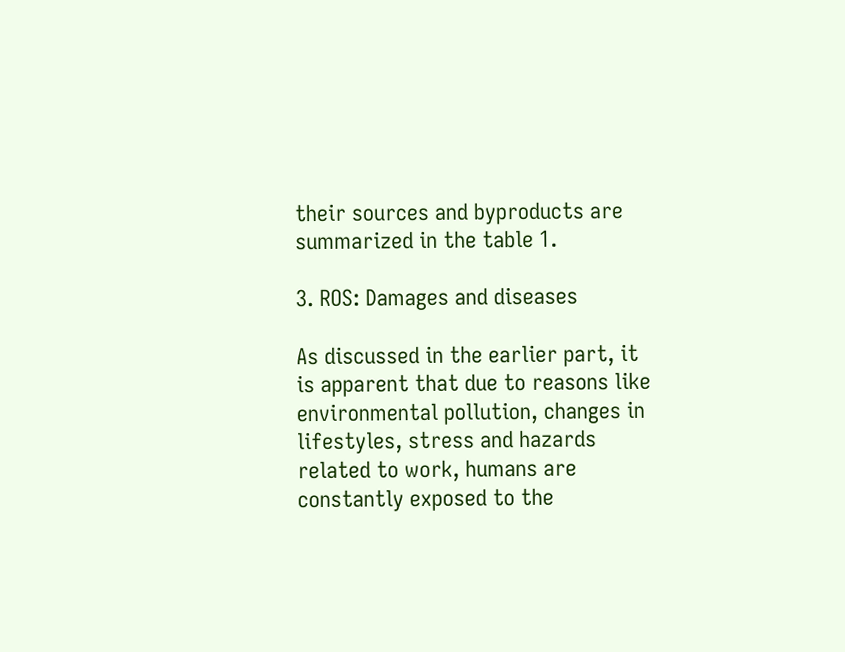their sources and byproducts are summarized in the table 1.

3. ROS: Damages and diseases

As discussed in the earlier part, it is apparent that due to reasons like environmental pollution, changes in lifestyles, stress and hazards related to work, humans are constantly exposed to the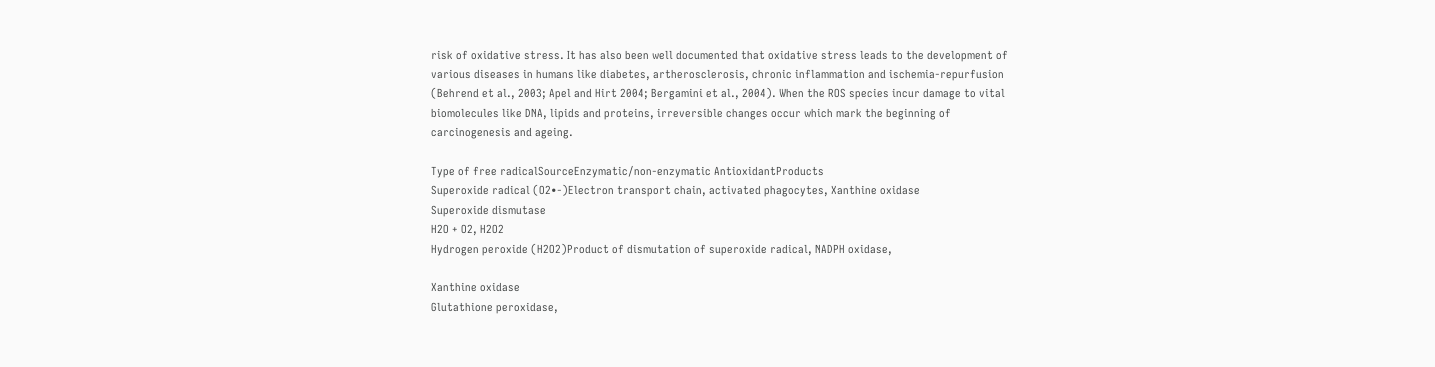risk of oxidative stress. It has also been well documented that oxidative stress leads to the development of various diseases in humans like diabetes, artherosclerosis, chronic inflammation and ischemia-repurfusion (Behrend et al., 2003; Apel and Hirt 2004; Bergamini et al., 2004). When the ROS species incur damage to vital biomolecules like DNA, lipids and proteins, irreversible changes occur which mark the beginning of carcinogenesis and ageing.

Type of free radicalSourceEnzymatic/non-enzymatic AntioxidantProducts
Superoxide radical (O2•-)Electron transport chain, activated phagocytes, Xanthine oxidase
Superoxide dismutase
H2O + O2, H2O2
Hydrogen peroxide (H2O2)Product of dismutation of superoxide radical, NADPH oxidase,

Xanthine oxidase
Glutathione peroxidase,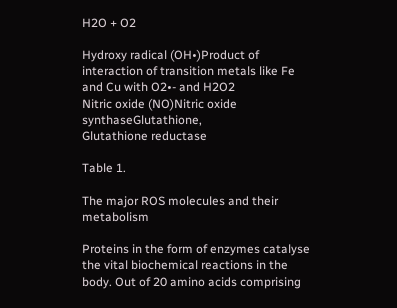H2O + O2

Hydroxy radical (OH•)Product of interaction of transition metals like Fe and Cu with O2•- and H2O2
Nitric oxide (NO)Nitric oxide synthaseGlutathione,
Glutathione reductase

Table 1.

The major ROS molecules and their metabolism

Proteins in the form of enzymes catalyse the vital biochemical reactions in the body. Out of 20 amino acids comprising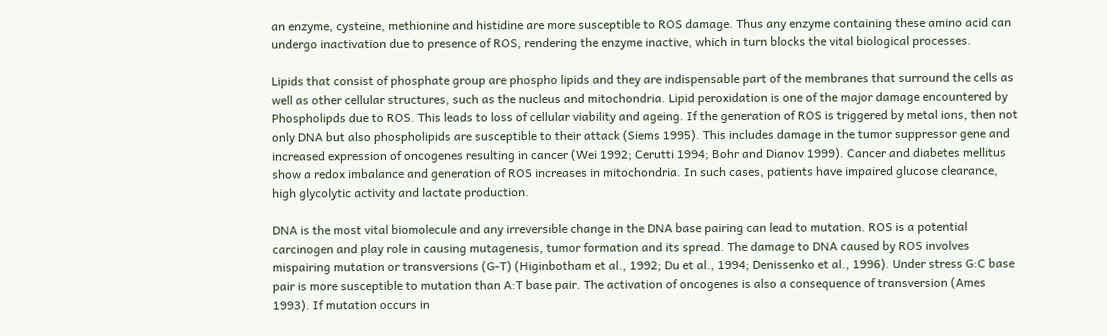an enzyme, cysteine, methionine and histidine are more susceptible to ROS damage. Thus any enzyme containing these amino acid can undergo inactivation due to presence of ROS, rendering the enzyme inactive, which in turn blocks the vital biological processes.

Lipids that consist of phosphate group are phospho lipids and they are indispensable part of the membranes that surround the cells as well as other cellular structures, such as the nucleus and mitochondria. Lipid peroxidation is one of the major damage encountered by Phospholipds due to ROS. This leads to loss of cellular viability and ageing. If the generation of ROS is triggered by metal ions, then not only DNA but also phospholipids are susceptible to their attack (Siems 1995). This includes damage in the tumor suppressor gene and increased expression of oncogenes resulting in cancer (Wei 1992; Cerutti 1994; Bohr and Dianov 1999). Cancer and diabetes mellitus show a redox imbalance and generation of ROS increases in mitochondria. In such cases, patients have impaired glucose clearance, high glycolytic activity and lactate production.

DNA is the most vital biomolecule and any irreversible change in the DNA base pairing can lead to mutation. ROS is a potential carcinogen and play role in causing mutagenesis, tumor formation and its spread. The damage to DNA caused by ROS involves mispairing mutation or transversions (G-T) (Higinbotham et al., 1992; Du et al., 1994; Denissenko et al., 1996). Under stress G:C base pair is more susceptible to mutation than A:T base pair. The activation of oncogenes is also a consequence of transversion (Ames 1993). If mutation occurs in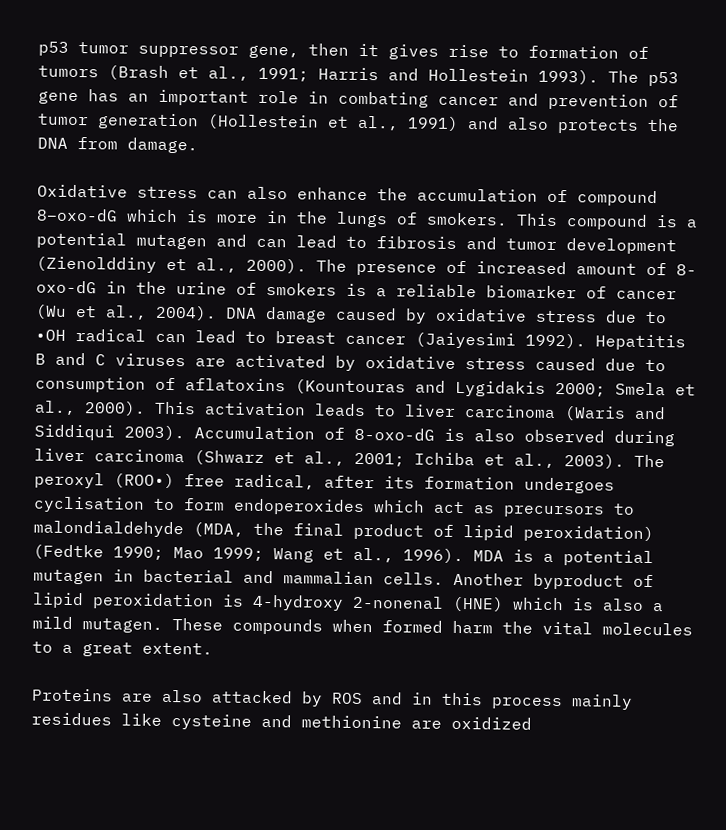p53 tumor suppressor gene, then it gives rise to formation of tumors (Brash et al., 1991; Harris and Hollestein 1993). The p53 gene has an important role in combating cancer and prevention of tumor generation (Hollestein et al., 1991) and also protects the DNA from damage.

Oxidative stress can also enhance the accumulation of compound 8–oxo-dG which is more in the lungs of smokers. This compound is a potential mutagen and can lead to fibrosis and tumor development (Zienolddiny et al., 2000). The presence of increased amount of 8-oxo-dG in the urine of smokers is a reliable biomarker of cancer (Wu et al., 2004). DNA damage caused by oxidative stress due to •OH radical can lead to breast cancer (Jaiyesimi 1992). Hepatitis B and C viruses are activated by oxidative stress caused due to consumption of aflatoxins (Kountouras and Lygidakis 2000; Smela et al., 2000). This activation leads to liver carcinoma (Waris and Siddiqui 2003). Accumulation of 8-oxo-dG is also observed during liver carcinoma (Shwarz et al., 2001; Ichiba et al., 2003). The peroxyl (ROO•) free radical, after its formation undergoes cyclisation to form endoperoxides which act as precursors to malondialdehyde (MDA, the final product of lipid peroxidation) (Fedtke 1990; Mao 1999; Wang et al., 1996). MDA is a potential mutagen in bacterial and mammalian cells. Another byproduct of lipid peroxidation is 4-hydroxy 2-nonenal (HNE) which is also a mild mutagen. These compounds when formed harm the vital molecules to a great extent.

Proteins are also attacked by ROS and in this process mainly residues like cysteine and methionine are oxidized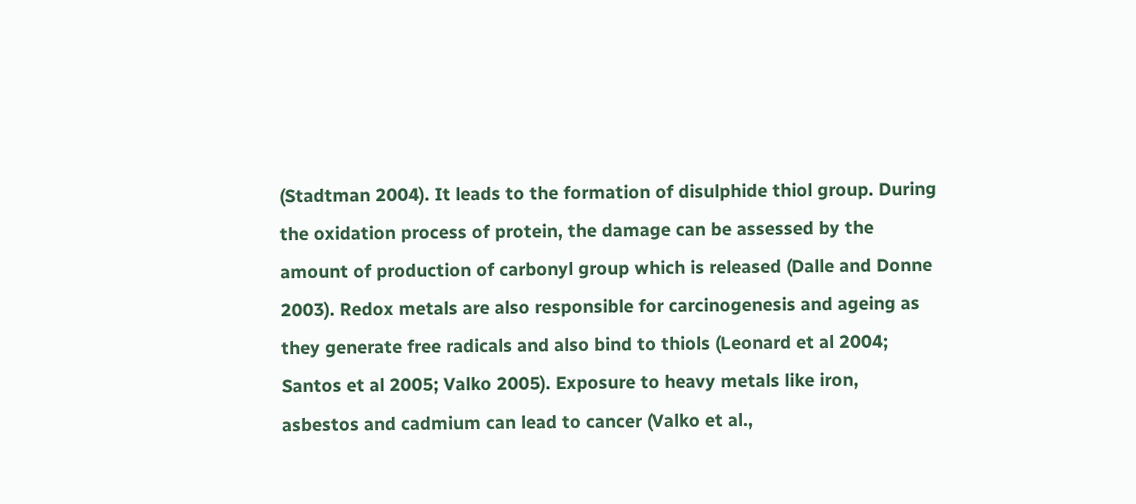(Stadtman 2004). It leads to the formation of disulphide thiol group. During the oxidation process of protein, the damage can be assessed by the amount of production of carbonyl group which is released (Dalle and Donne 2003). Redox metals are also responsible for carcinogenesis and ageing as they generate free radicals and also bind to thiols (Leonard et al 2004; Santos et al 2005; Valko 2005). Exposure to heavy metals like iron, asbestos and cadmium can lead to cancer (Valko et al.,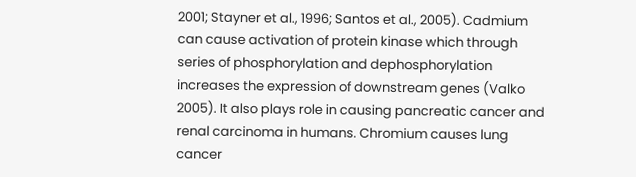2001; Stayner et al., 1996; Santos et al., 2005). Cadmium can cause activation of protein kinase which through series of phosphorylation and dephosphorylation increases the expression of downstream genes (Valko 2005). It also plays role in causing pancreatic cancer and renal carcinoma in humans. Chromium causes lung cancer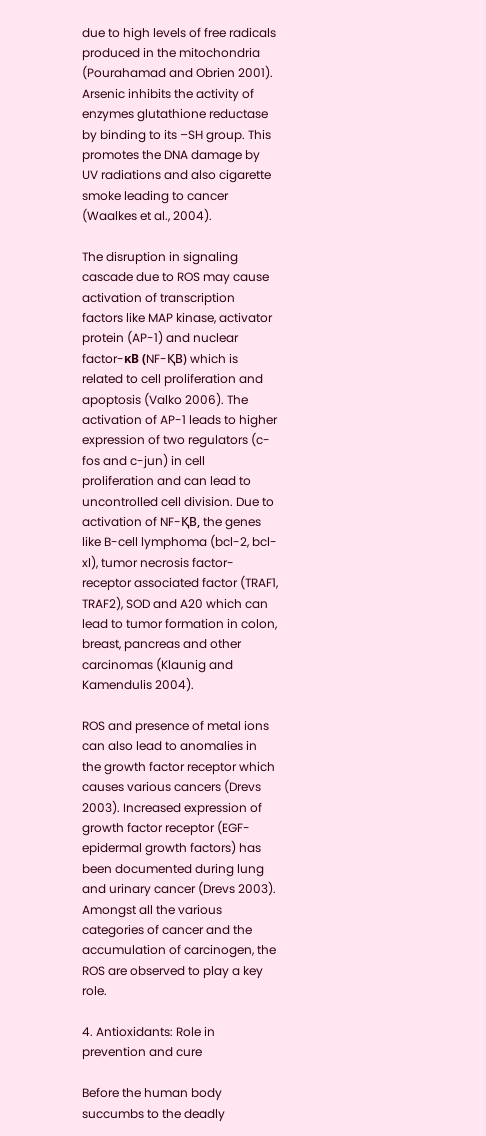due to high levels of free radicals produced in the mitochondria (Pourahamad and Obrien 2001). Arsenic inhibits the activity of enzymes glutathione reductase by binding to its –SH group. This promotes the DNA damage by UV radiations and also cigarette smoke leading to cancer (Waalkes et al., 2004).

The disruption in signaling cascade due to ROS may cause activation of transcription factors like MAP kinase, activator protein (AP-1) and nuclear factor-κB (NF-ҚB) which is related to cell proliferation and apoptosis (Valko 2006). The activation of AP-1 leads to higher expression of two regulators (c-fos and c-jun) in cell proliferation and can lead to uncontrolled cell division. Due to activation of NF-ҚB, the genes like B-cell lymphoma (bcl-2, bcl-xl), tumor necrosis factor-receptor associated factor (TRAF1, TRAF2), SOD and A20 which can lead to tumor formation in colon, breast, pancreas and other carcinomas (Klaunig and Kamendulis 2004).

ROS and presence of metal ions can also lead to anomalies in the growth factor receptor which causes various cancers (Drevs 2003). Increased expression of growth factor receptor (EGF-epidermal growth factors) has been documented during lung and urinary cancer (Drevs 2003). Amongst all the various categories of cancer and the accumulation of carcinogen, the ROS are observed to play a key role.

4. Antioxidants: Role in prevention and cure

Before the human body succumbs to the deadly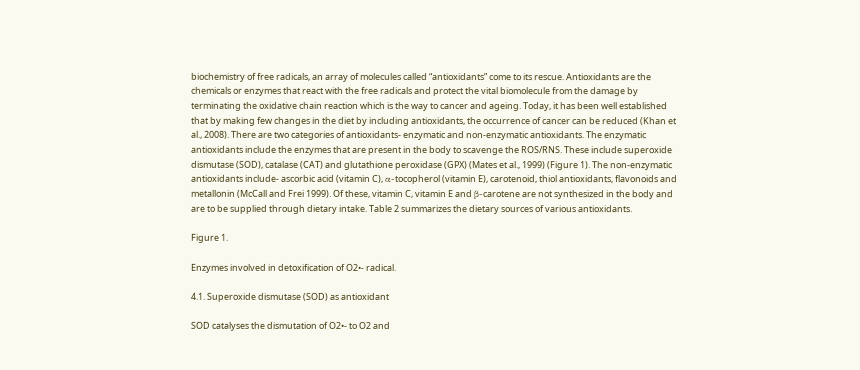biochemistry of free radicals, an array of molecules called “antioxidants” come to its rescue. Antioxidants are the chemicals or enzymes that react with the free radicals and protect the vital biomolecule from the damage by terminating the oxidative chain reaction which is the way to cancer and ageing. Today, it has been well established that by making few changes in the diet by including antioxidants, the occurrence of cancer can be reduced (Khan et al., 2008). There are two categories of antioxidants- enzymatic and non-enzymatic antioxidants. The enzymatic antioxidants include the enzymes that are present in the body to scavenge the ROS/RNS. These include superoxide dismutase (SOD), catalase (CAT) and glutathione peroxidase (GPX) (Mates et al., 1999) (Figure 1). The non-enzymatic antioxidants include- ascorbic acid (vitamin C), α-tocopherol (vitamin E), carotenoid, thiol antioxidants, flavonoids and metallonin (McCall and Frei 1999). Of these, vitamin C, vitamin E and β-carotene are not synthesized in the body and are to be supplied through dietary intake. Table 2 summarizes the dietary sources of various antioxidants.

Figure 1.

Enzymes involved in detoxification of O2•- radical.

4.1. Superoxide dismutase (SOD) as antioxidant

SOD catalyses the dismutation of O2•- to O2 and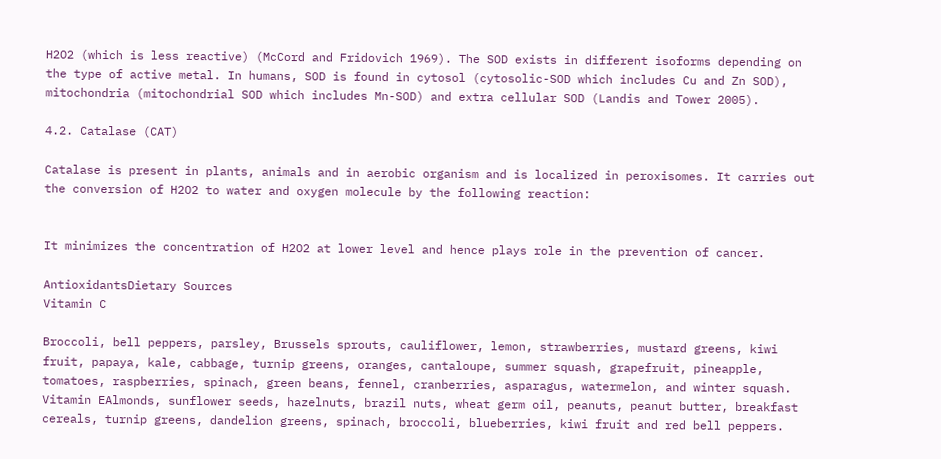H2O2 (which is less reactive) (McCord and Fridovich 1969). The SOD exists in different isoforms depending on the type of active metal. In humans, SOD is found in cytosol (cytosolic-SOD which includes Cu and Zn SOD), mitochondria (mitochondrial SOD which includes Mn-SOD) and extra cellular SOD (Landis and Tower 2005).

4.2. Catalase (CAT)

Catalase is present in plants, animals and in aerobic organism and is localized in peroxisomes. It carries out the conversion of H2O2 to water and oxygen molecule by the following reaction:


It minimizes the concentration of H2O2 at lower level and hence plays role in the prevention of cancer.

AntioxidantsDietary Sources
Vitamin C

Broccoli, bell peppers, parsley, Brussels sprouts, cauliflower, lemon, strawberries, mustard greens, kiwi fruit, papaya, kale, cabbage, turnip greens, oranges, cantaloupe, summer squash, grapefruit, pineapple, tomatoes, raspberries, spinach, green beans, fennel, cranberries, asparagus, watermelon, and winter squash.
Vitamin EAlmonds, sunflower seeds, hazelnuts, brazil nuts, wheat germ oil, peanuts, peanut butter, breakfast cereals, turnip greens, dandelion greens, spinach, broccoli, blueberries, kiwi fruit and red bell peppers.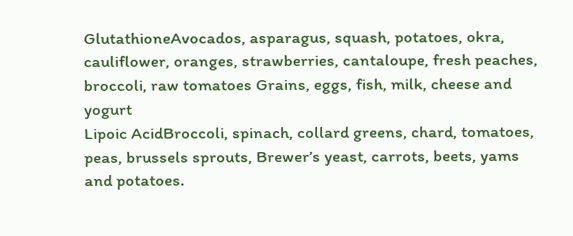GlutathioneAvocados, asparagus, squash, potatoes, okra, cauliflower, oranges, strawberries, cantaloupe, fresh peaches, broccoli, raw tomatoes Grains, eggs, fish, milk, cheese and yogurt
Lipoic AcidBroccoli, spinach, collard greens, chard, tomatoes, peas, brussels sprouts, Brewer’s yeast, carrots, beets, yams and potatoes.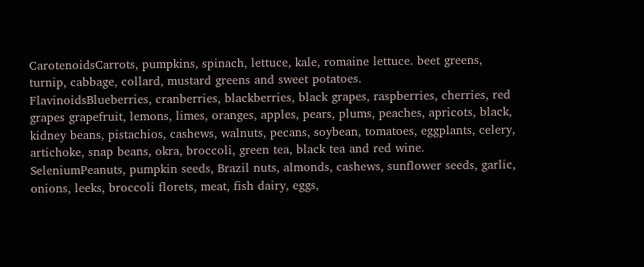CarotenoidsCarrots, pumpkins, spinach, lettuce, kale, romaine lettuce. beet greens, turnip, cabbage, collard, mustard greens and sweet potatoes.
FlavinoidsBlueberries, cranberries, blackberries, black grapes, raspberries, cherries, red grapes grapefruit, lemons, limes, oranges, apples, pears, plums, peaches, apricots, black, kidney beans, pistachios, cashews, walnuts, pecans, soybean, tomatoes, eggplants, celery, artichoke, snap beans, okra, broccoli, green tea, black tea and red wine.
SeleniumPeanuts, pumpkin seeds, Brazil nuts, almonds, cashews, sunflower seeds, garlic, onions, leeks, broccoli florets, meat, fish dairy, eggs,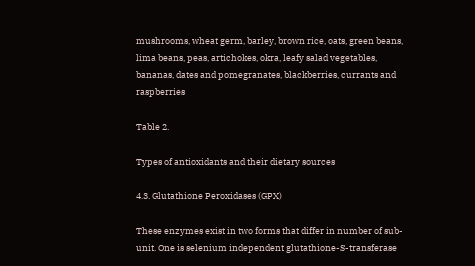mushrooms, wheat germ, barley, brown rice, oats, green beans, lima beans, peas, artichokes, okra, leafy salad vegetables, bananas, dates and pomegranates, blackberries, currants and raspberries

Table 2.

Types of antioxidants and their dietary sources

4.3. Glutathione Peroxidases (GPX)

These enzymes exist in two forms that differ in number of sub-unit. One is selenium independent glutathione-S-transferase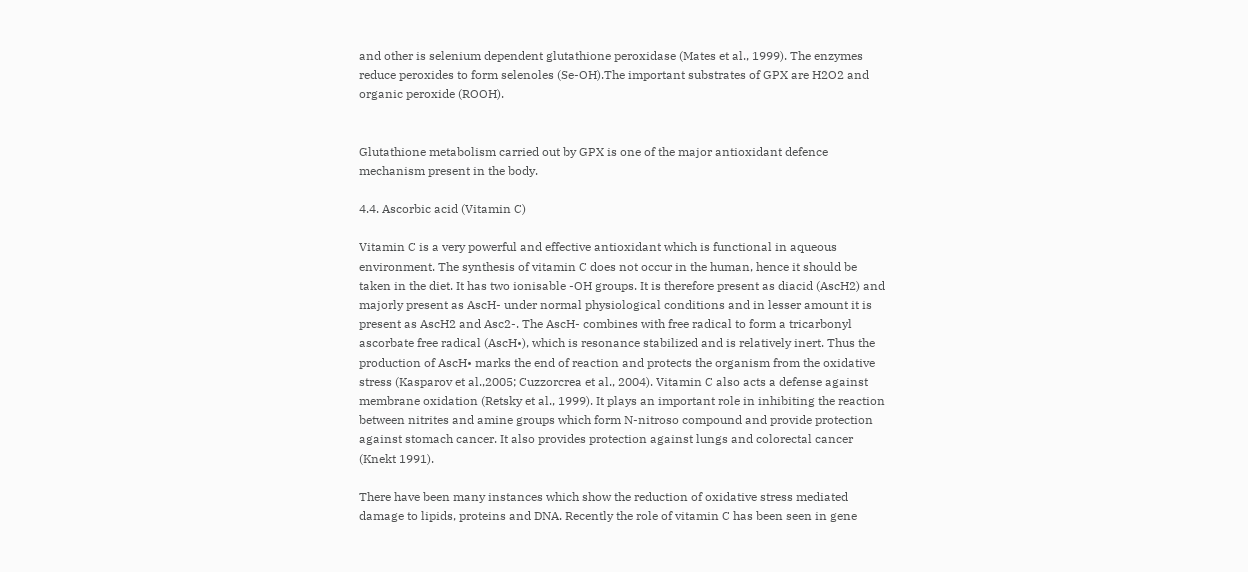and other is selenium dependent glutathione peroxidase (Mates et al., 1999). The enzymes reduce peroxides to form selenoles (Se-OH).The important substrates of GPX are H2O2 and organic peroxide (ROOH).


Glutathione metabolism carried out by GPX is one of the major antioxidant defence mechanism present in the body.

4.4. Ascorbic acid (Vitamin C)

Vitamin C is a very powerful and effective antioxidant which is functional in aqueous environment. The synthesis of vitamin C does not occur in the human, hence it should be taken in the diet. It has two ionisable -OH groups. It is therefore present as diacid (AscH2) and majorly present as AscH- under normal physiological conditions and in lesser amount it is present as AscH2 and Asc2-. The AscH- combines with free radical to form a tricarbonyl ascorbate free radical (AscH•), which is resonance stabilized and is relatively inert. Thus the production of AscH• marks the end of reaction and protects the organism from the oxidative stress (Kasparov et al.,2005; Cuzzorcrea et al., 2004). Vitamin C also acts a defense against membrane oxidation (Retsky et al., 1999). It plays an important role in inhibiting the reaction between nitrites and amine groups which form N-nitroso compound and provide protection against stomach cancer. It also provides protection against lungs and colorectal cancer (Knekt 1991).

There have been many instances which show the reduction of oxidative stress mediated damage to lipids, proteins and DNA. Recently the role of vitamin C has been seen in gene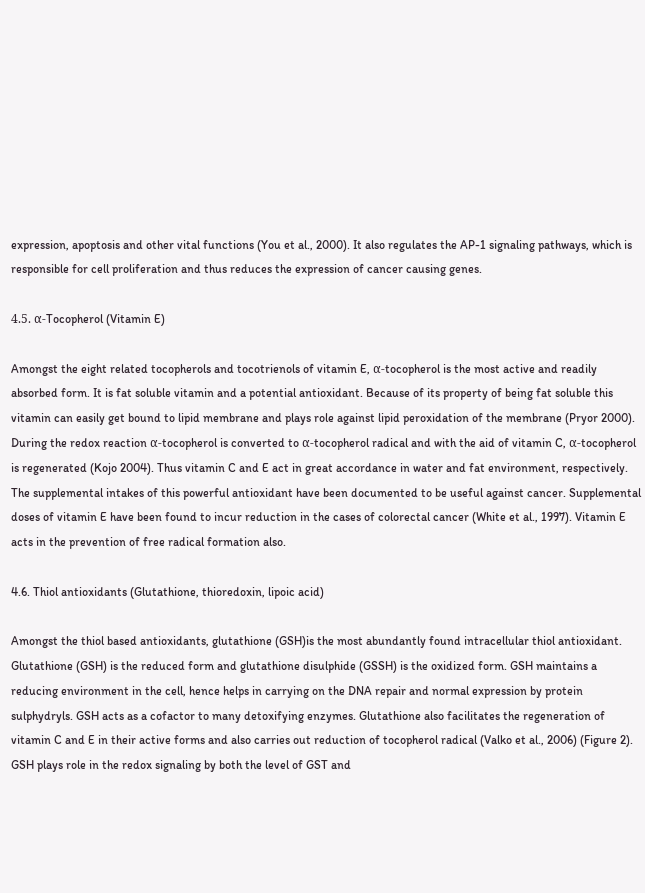expression, apoptosis and other vital functions (You et al., 2000). It also regulates the AP-1 signaling pathways, which is responsible for cell proliferation and thus reduces the expression of cancer causing genes.

4.5. α-Tocopherol (Vitamin E)

Amongst the eight related tocopherols and tocotrienols of vitamin E, α-tocopherol is the most active and readily absorbed form. It is fat soluble vitamin and a potential antioxidant. Because of its property of being fat soluble this vitamin can easily get bound to lipid membrane and plays role against lipid peroxidation of the membrane (Pryor 2000). During the redox reaction α-tocopherol is converted to α-tocopherol radical and with the aid of vitamin C, α-tocopherol is regenerated (Kojo 2004). Thus vitamin C and E act in great accordance in water and fat environment, respectively. The supplemental intakes of this powerful antioxidant have been documented to be useful against cancer. Supplemental doses of vitamin E have been found to incur reduction in the cases of colorectal cancer (White et al., 1997). Vitamin E acts in the prevention of free radical formation also.

4.6. Thiol antioxidants (Glutathione, thioredoxin, lipoic acid)

Amongst the thiol based antioxidants, glutathione (GSH)is the most abundantly found intracellular thiol antioxidant. Glutathione (GSH) is the reduced form and glutathione disulphide (GSSH) is the oxidized form. GSH maintains a reducing environment in the cell, hence helps in carrying on the DNA repair and normal expression by protein sulphydryls. GSH acts as a cofactor to many detoxifying enzymes. Glutathione also facilitates the regeneration of vitamin C and E in their active forms and also carries out reduction of tocopherol radical (Valko et al., 2006) (Figure 2). GSH plays role in the redox signaling by both the level of GST and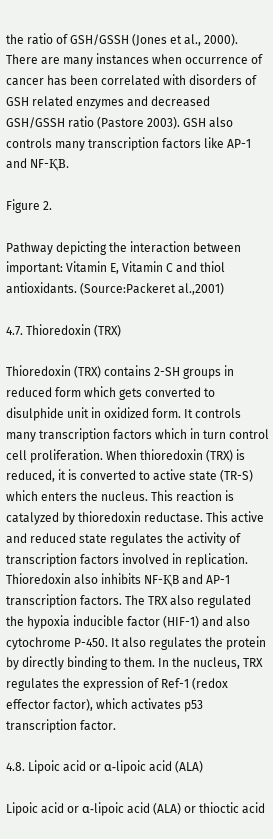the ratio of GSH/GSSH (Jones et al., 2000). There are many instances when occurrence of cancer has been correlated with disorders of GSH related enzymes and decreased GSH/GSSH ratio (Pastore 2003). GSH also controls many transcription factors like AP-1 and NF-ҚB.

Figure 2.

Pathway depicting the interaction between important: Vitamin E, Vitamin C and thiol antioxidants. (Source:Packeret al.,2001)

4.7. Thioredoxin (TRX)

Thioredoxin (TRX) contains 2-SH groups in reduced form which gets converted to disulphide unit in oxidized form. It controls many transcription factors which in turn control cell proliferation. When thioredoxin (TRX) is reduced, it is converted to active state (TR-S) which enters the nucleus. This reaction is catalyzed by thioredoxin reductase. This active and reduced state regulates the activity of transcription factors involved in replication. Thioredoxin also inhibits NF-ҚB and AP-1 transcription factors. The TRX also regulated the hypoxia inducible factor (HIF-1) and also cytochrome P-450. It also regulates the protein by directly binding to them. In the nucleus, TRX regulates the expression of Ref-1 (redox effector factor), which activates p53 transcription factor.

4.8. Lipoic acid or α-lipoic acid (ALA)

Lipoic acid or α-lipoic acid (ALA) or thioctic acid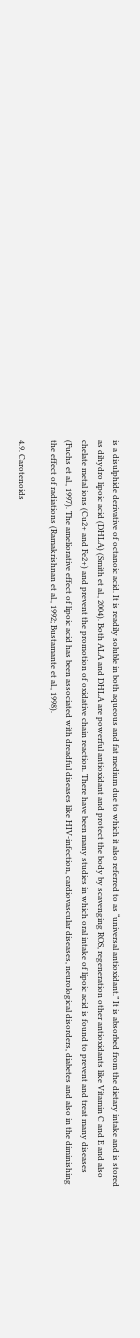is a disulphide derivative of octanoic acid. It is readily soluble in both aqueous and fat medium due to which it also referred to as “universal antioxidant.” It is absorbed from the dietary intake and is stored as dihydro lipoic acid (DHLA) (Smith et al., 2004). Both ALA and DHLA are powerful antioxidant and protect the body by scavenging ROS, regeneration other antioxidants like Vitamin C and E and also chelate metal ions (Cu2+ and Fe2+) and prevent the promotion of oxidative chain reaction. There have been many studies in which oral intake of lipoic acid is found to prevent and treat many diseases (Fuchs et al., 1997). The ameliorative effect of lipoic acid has been associated with dreadful diseases like HIV-infection, cardiovascular diseases, neurological disorders, diabetes and also in the diminishing the effect of radiations (Ramakrishnan et al., 1992; Bustamante et al., 1998).

4.9. Carotenoids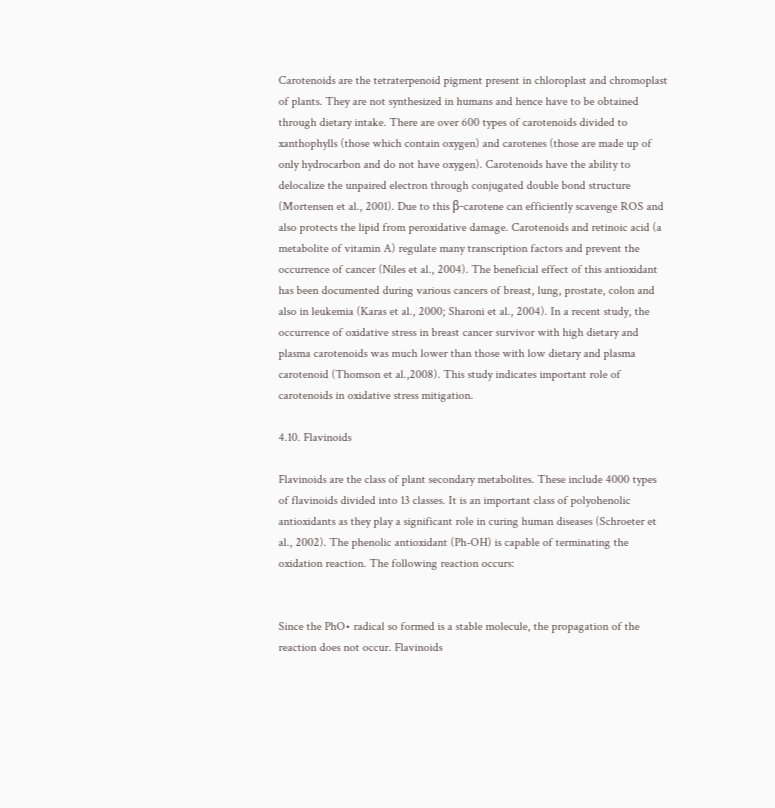Carotenoids are the tetraterpenoid pigment present in chloroplast and chromoplast of plants. They are not synthesized in humans and hence have to be obtained through dietary intake. There are over 600 types of carotenoids divided to xanthophylls (those which contain oxygen) and carotenes (those are made up of only hydrocarbon and do not have oxygen). Carotenoids have the ability to delocalize the unpaired electron through conjugated double bond structure (Mortensen et al., 2001). Due to this β-carotene can efficiently scavenge ROS and also protects the lipid from peroxidative damage. Carotenoids and retinoic acid (a metabolite of vitamin A) regulate many transcription factors and prevent the occurrence of cancer (Niles et al., 2004). The beneficial effect of this antioxidant has been documented during various cancers of breast, lung, prostate, colon and also in leukemia (Karas et al., 2000; Sharoni et al., 2004). In a recent study, the occurrence of oxidative stress in breast cancer survivor with high dietary and plasma carotenoids was much lower than those with low dietary and plasma carotenoid (Thomson et al.,2008). This study indicates important role of carotenoids in oxidative stress mitigation.

4.10. Flavinoids

Flavinoids are the class of plant secondary metabolites. These include 4000 types of flavinoids divided into 13 classes. It is an important class of polyohenolic antioxidants as they play a significant role in curing human diseases (Schroeter et al., 2002). The phenolic antioxidant (Ph-OH) is capable of terminating the oxidation reaction. The following reaction occurs:


Since the PhO• radical so formed is a stable molecule, the propagation of the reaction does not occur. Flavinoids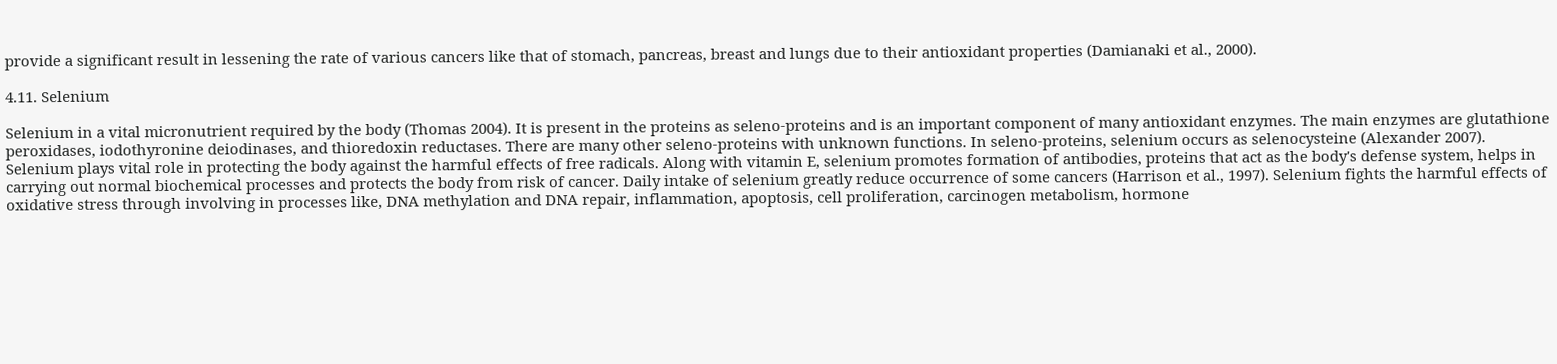provide a significant result in lessening the rate of various cancers like that of stomach, pancreas, breast and lungs due to their antioxidant properties (Damianaki et al., 2000).

4.11. Selenium

Selenium in a vital micronutrient required by the body (Thomas 2004). It is present in the proteins as seleno-proteins and is an important component of many antioxidant enzymes. The main enzymes are glutathione peroxidases, iodothyronine deiodinases, and thioredoxin reductases. There are many other seleno-proteins with unknown functions. In seleno-proteins, selenium occurs as selenocysteine (Alexander 2007). Selenium plays vital role in protecting the body against the harmful effects of free radicals. Along with vitamin E, selenium promotes formation of antibodies, proteins that act as the body's defense system, helps in carrying out normal biochemical processes and protects the body from risk of cancer. Daily intake of selenium greatly reduce occurrence of some cancers (Harrison et al., 1997). Selenium fights the harmful effects of oxidative stress through involving in processes like, DNA methylation and DNA repair, inflammation, apoptosis, cell proliferation, carcinogen metabolism, hormone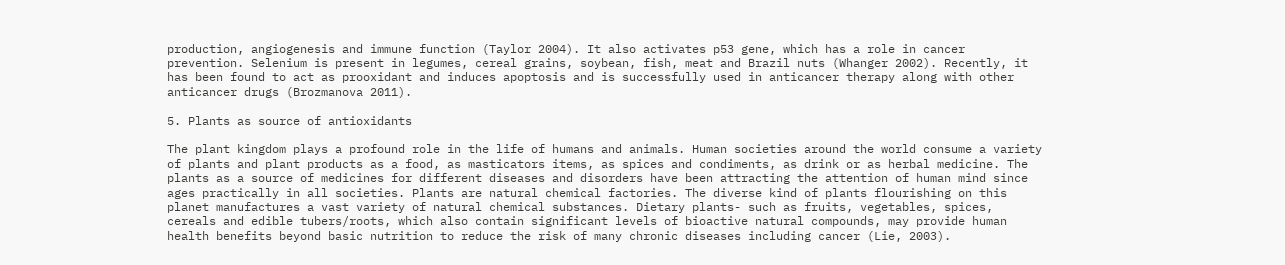production, angiogenesis and immune function (Taylor 2004). It also activates p53 gene, which has a role in cancer prevention. Selenium is present in legumes, cereal grains, soybean, fish, meat and Brazil nuts (Whanger 2002). Recently, it has been found to act as prooxidant and induces apoptosis and is successfully used in anticancer therapy along with other anticancer drugs (Brozmanova 2011).

5. Plants as source of antioxidants

The plant kingdom plays a profound role in the life of humans and animals. Human societies around the world consume a variety of plants and plant products as a food, as masticators items, as spices and condiments, as drink or as herbal medicine. The plants as a source of medicines for different diseases and disorders have been attracting the attention of human mind since ages practically in all societies. Plants are natural chemical factories. The diverse kind of plants flourishing on this planet manufactures a vast variety of natural chemical substances. Dietary plants- such as fruits, vegetables, spices, cereals and edible tubers/roots, which also contain significant levels of bioactive natural compounds, may provide human health benefits beyond basic nutrition to reduce the risk of many chronic diseases including cancer (Lie, 2003).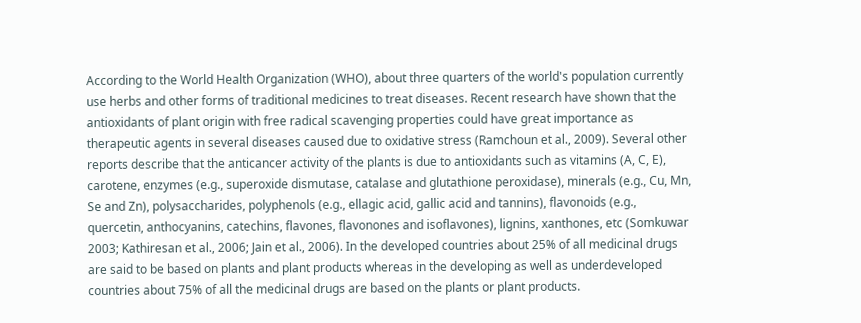According to the World Health Organization (WHO), about three quarters of the world's population currently use herbs and other forms of traditional medicines to treat diseases. Recent research have shown that the antioxidants of plant origin with free radical scavenging properties could have great importance as therapeutic agents in several diseases caused due to oxidative stress (Ramchoun et al., 2009). Several other reports describe that the anticancer activity of the plants is due to antioxidants such as vitamins (A, C, E), carotene, enzymes (e.g., superoxide dismutase, catalase and glutathione peroxidase), minerals (e.g., Cu, Mn, Se and Zn), polysaccharides, polyphenols (e.g., ellagic acid, gallic acid and tannins), flavonoids (e.g., quercetin, anthocyanins, catechins, flavones, flavonones and isoflavones), lignins, xanthones, etc (Somkuwar 2003; Kathiresan et al., 2006; Jain et al., 2006). In the developed countries about 25% of all medicinal drugs are said to be based on plants and plant products whereas in the developing as well as underdeveloped countries about 75% of all the medicinal drugs are based on the plants or plant products.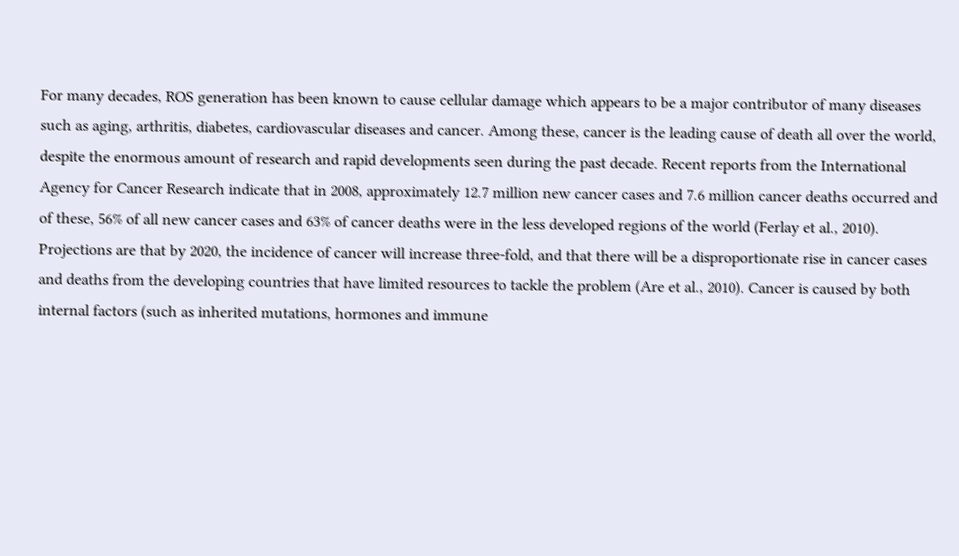For many decades, ROS generation has been known to cause cellular damage which appears to be a major contributor of many diseases such as aging, arthritis, diabetes, cardiovascular diseases and cancer. Among these, cancer is the leading cause of death all over the world, despite the enormous amount of research and rapid developments seen during the past decade. Recent reports from the International Agency for Cancer Research indicate that in 2008, approximately 12.7 million new cancer cases and 7.6 million cancer deaths occurred and of these, 56% of all new cancer cases and 63% of cancer deaths were in the less developed regions of the world (Ferlay et al., 2010). Projections are that by 2020, the incidence of cancer will increase three-fold, and that there will be a disproportionate rise in cancer cases and deaths from the developing countries that have limited resources to tackle the problem (Are et al., 2010). Cancer is caused by both internal factors (such as inherited mutations, hormones and immune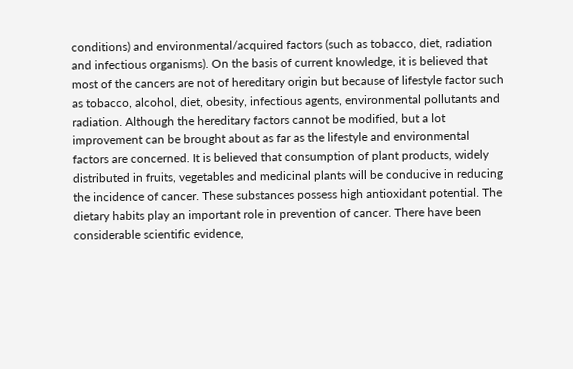conditions) and environmental/acquired factors (such as tobacco, diet, radiation and infectious organisms). On the basis of current knowledge, it is believed that most of the cancers are not of hereditary origin but because of lifestyle factor such as tobacco, alcohol, diet, obesity, infectious agents, environmental pollutants and radiation. Although the hereditary factors cannot be modified, but a lot improvement can be brought about as far as the lifestyle and environmental factors are concerned. It is believed that consumption of plant products, widely distributed in fruits, vegetables and medicinal plants will be conducive in reducing the incidence of cancer. These substances possess high antioxidant potential. The dietary habits play an important role in prevention of cancer. There have been considerable scientific evidence,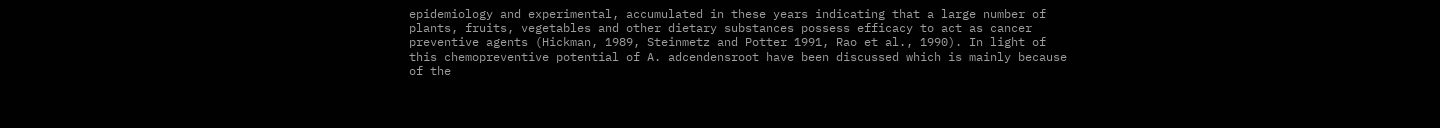epidemiology and experimental, accumulated in these years indicating that a large number of plants, fruits, vegetables and other dietary substances possess efficacy to act as cancer preventive agents (Hickman, 1989, Steinmetz and Potter 1991, Rao et al., 1990). In light of this chemopreventive potential of A. adcendensroot have been discussed which is mainly because of the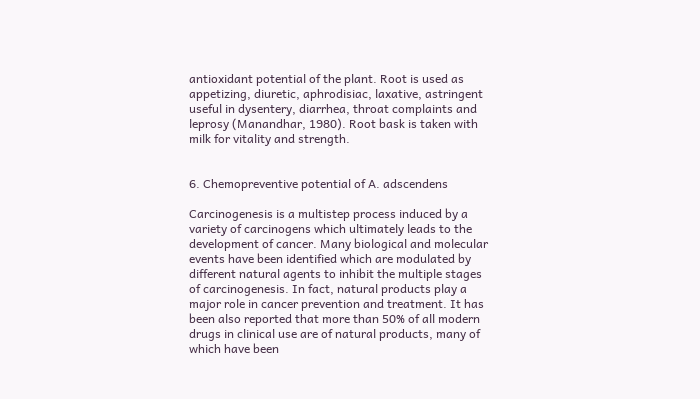antioxidant potential of the plant. Root is used as appetizing, diuretic, aphrodisiac, laxative, astringent useful in dysentery, diarrhea, throat complaints and leprosy (Manandhar, 1980). Root bask is taken with milk for vitality and strength.


6. Chemopreventive potential of A. adscendens

Carcinogenesis is a multistep process induced by a variety of carcinogens which ultimately leads to the development of cancer. Many biological and molecular events have been identified which are modulated by different natural agents to inhibit the multiple stages of carcinogenesis. In fact, natural products play a major role in cancer prevention and treatment. It has been also reported that more than 50% of all modern drugs in clinical use are of natural products, many of which have been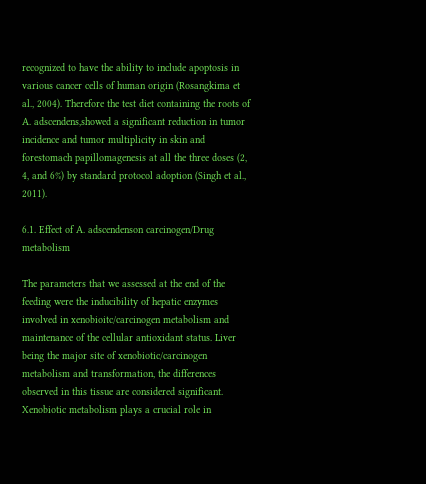recognized to have the ability to include apoptosis in various cancer cells of human origin (Rosangkima et al., 2004). Therefore the test diet containing the roots of A. adscendens,showed a significant reduction in tumor incidence and tumor multiplicity in skin and forestomach papillomagenesis at all the three doses (2, 4, and 6%) by standard protocol adoption (Singh et al., 2011).

6.1. Effect of A. adscendenson carcinogen/Drug metabolism

The parameters that we assessed at the end of the feeding were the inducibility of hepatic enzymes involved in xenobioitc/carcinogen metabolism and maintenance of the cellular antioxidant status. Liver being the major site of xenobiotic/carcinogen metabolism and transformation, the differences observed in this tissue are considered significant. Xenobiotic metabolism plays a crucial role in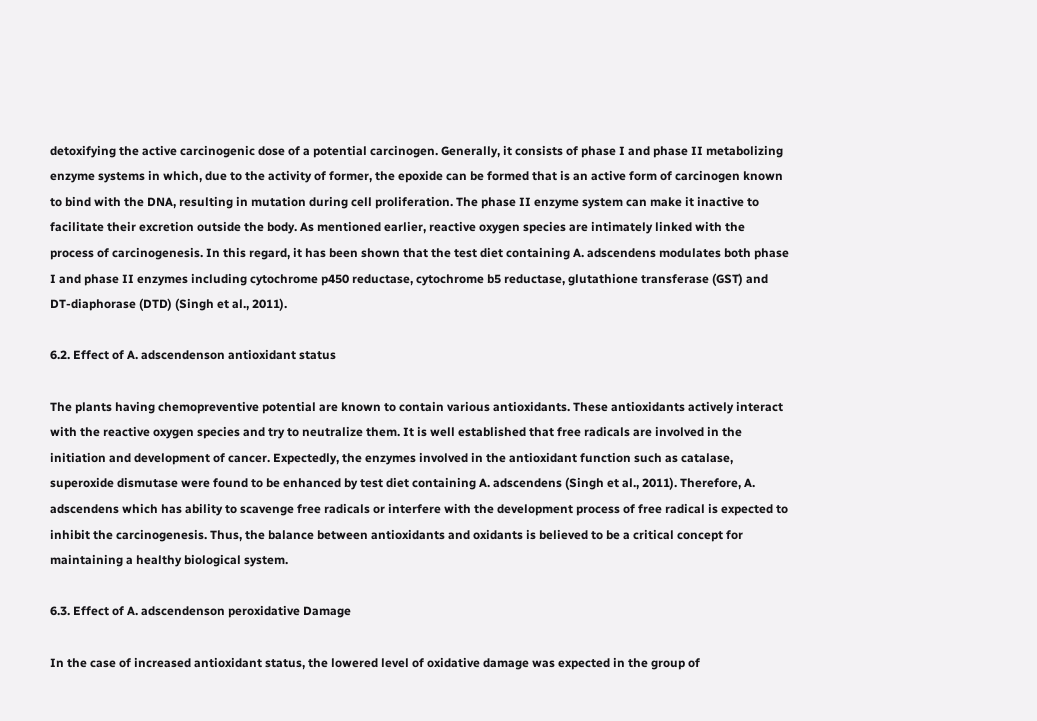detoxifying the active carcinogenic dose of a potential carcinogen. Generally, it consists of phase I and phase II metabolizing enzyme systems in which, due to the activity of former, the epoxide can be formed that is an active form of carcinogen known to bind with the DNA, resulting in mutation during cell proliferation. The phase II enzyme system can make it inactive to facilitate their excretion outside the body. As mentioned earlier, reactive oxygen species are intimately linked with the process of carcinogenesis. In this regard, it has been shown that the test diet containing A. adscendens modulates both phase I and phase II enzymes including cytochrome p450 reductase, cytochrome b5 reductase, glutathione transferase (GST) and DT-diaphorase (DTD) (Singh et al., 2011).

6.2. Effect of A. adscendenson antioxidant status

The plants having chemopreventive potential are known to contain various antioxidants. These antioxidants actively interact with the reactive oxygen species and try to neutralize them. It is well established that free radicals are involved in the initiation and development of cancer. Expectedly, the enzymes involved in the antioxidant function such as catalase, superoxide dismutase were found to be enhanced by test diet containing A. adscendens (Singh et al., 2011). Therefore, A. adscendens which has ability to scavenge free radicals or interfere with the development process of free radical is expected to inhibit the carcinogenesis. Thus, the balance between antioxidants and oxidants is believed to be a critical concept for maintaining a healthy biological system.

6.3. Effect of A. adscendenson peroxidative Damage

In the case of increased antioxidant status, the lowered level of oxidative damage was expected in the group of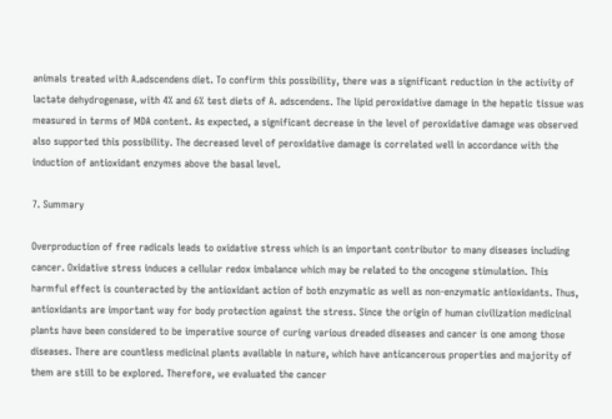animals treated with A.adscendens diet. To confirm this possibility, there was a significant reduction in the activity of lactate dehydrogenase, with 4% and 6% test diets of A. adscendens. The lipid peroxidative damage in the hepatic tissue was measured in terms of MDA content. As expected, a significant decrease in the level of peroxidative damage was observed also supported this possibility. The decreased level of peroxidative damage is correlated well in accordance with the induction of antioxidant enzymes above the basal level.

7. Summary

Overproduction of free radicals leads to oxidative stress which is an important contributor to many diseases including cancer. Oxidative stress induces a cellular redox imbalance which may be related to the oncogene stimulation. This harmful effect is counteracted by the antioxidant action of both enzymatic as well as non-enzymatic antioxidants. Thus, antioxidants are important way for body protection against the stress. Since the origin of human civilization medicinal plants have been considered to be imperative source of curing various dreaded diseases and cancer is one among those diseases. There are countless medicinal plants available in nature, which have anticancerous properties and majority of them are still to be explored. Therefore, we evaluated the cancer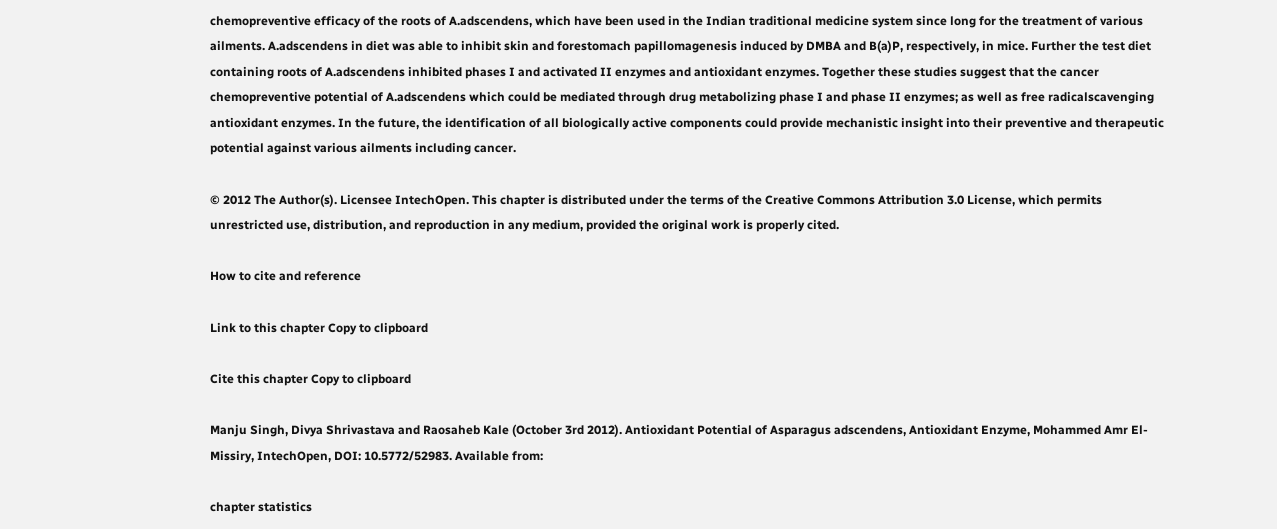chemopreventive efficacy of the roots of A.adscendens, which have been used in the Indian traditional medicine system since long for the treatment of various ailments. A.adscendens in diet was able to inhibit skin and forestomach papillomagenesis induced by DMBA and B(a)P, respectively, in mice. Further the test diet containing roots of A.adscendens inhibited phases I and activated II enzymes and antioxidant enzymes. Together these studies suggest that the cancer chemopreventive potential of A.adscendens which could be mediated through drug metabolizing phase I and phase II enzymes; as well as free radicalscavenging antioxidant enzymes. In the future, the identification of all biologically active components could provide mechanistic insight into their preventive and therapeutic potential against various ailments including cancer.

© 2012 The Author(s). Licensee IntechOpen. This chapter is distributed under the terms of the Creative Commons Attribution 3.0 License, which permits unrestricted use, distribution, and reproduction in any medium, provided the original work is properly cited.

How to cite and reference

Link to this chapter Copy to clipboard

Cite this chapter Copy to clipboard

Manju Singh, Divya Shrivastava and Raosaheb Kale (October 3rd 2012). Antioxidant Potential of Asparagus adscendens, Antioxidant Enzyme, Mohammed Amr El-Missiry, IntechOpen, DOI: 10.5772/52983. Available from:

chapter statistics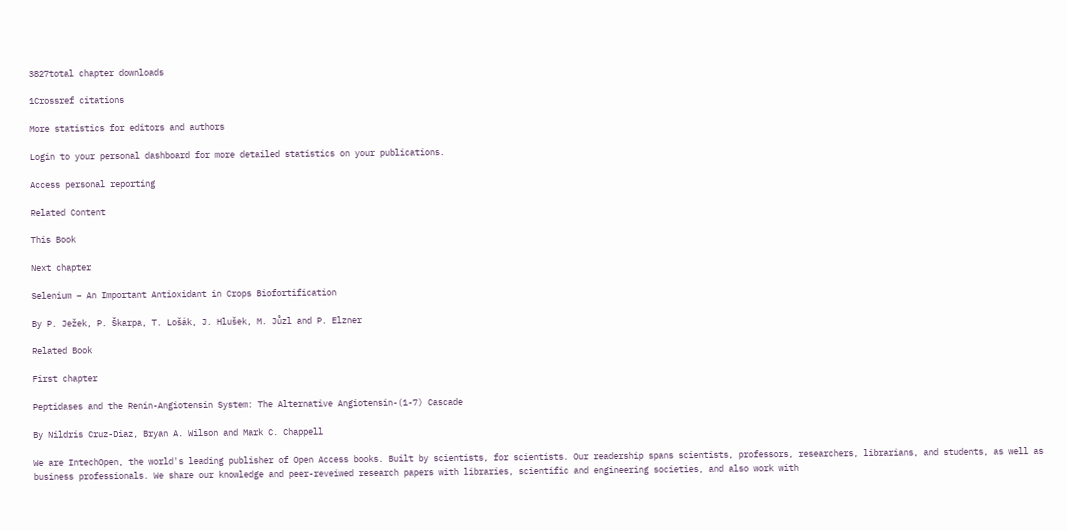3827total chapter downloads

1Crossref citations

More statistics for editors and authors

Login to your personal dashboard for more detailed statistics on your publications.

Access personal reporting

Related Content

This Book

Next chapter

Selenium – An Important Antioxidant in Crops Biofortification

By P. Ježek, P. Škarpa, T. Lošák, J. Hlušek, M. Jůzl and P. Elzner

Related Book

First chapter

Peptidases and the Renin-Angiotensin System: The Alternative Angiotensin-(1-7) Cascade

By Nildris Cruz-Diaz, Bryan A. Wilson and Mark C. Chappell

We are IntechOpen, the world's leading publisher of Open Access books. Built by scientists, for scientists. Our readership spans scientists, professors, researchers, librarians, and students, as well as business professionals. We share our knowledge and peer-reveiwed research papers with libraries, scientific and engineering societies, and also work with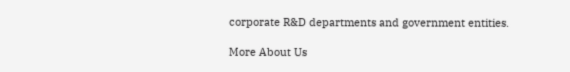corporate R&D departments and government entities.

More About Us